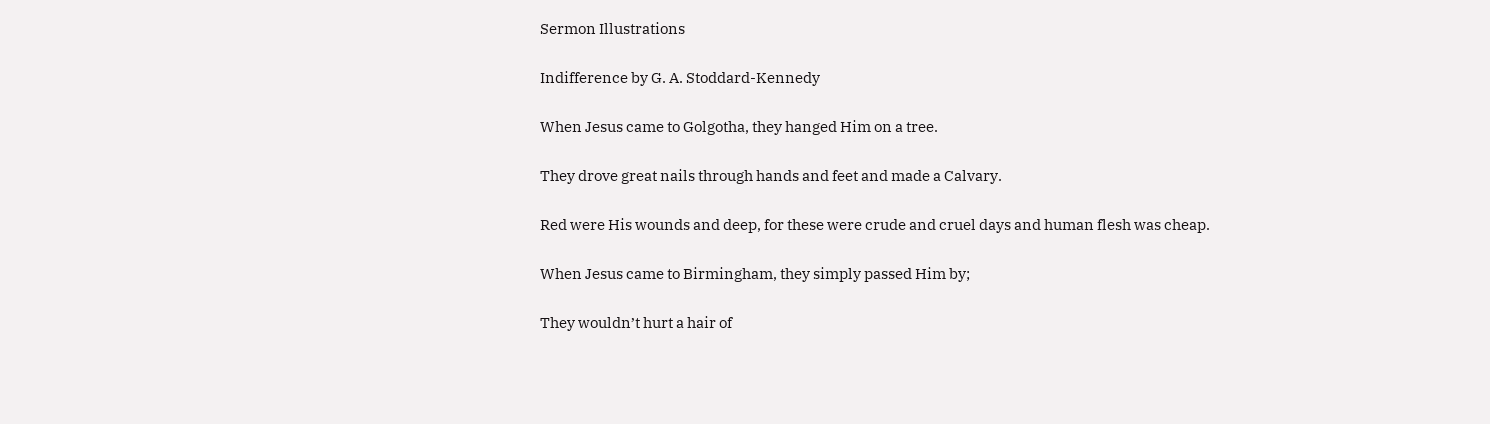Sermon Illustrations

Indifference by G. A. Stoddard-Kennedy

When Jesus came to Golgotha, they hanged Him on a tree.

They drove great nails through hands and feet and made a Calvary.

Red were His wounds and deep, for these were crude and cruel days and human flesh was cheap.

When Jesus came to Birmingham, they simply passed Him by;

They wouldn’t hurt a hair of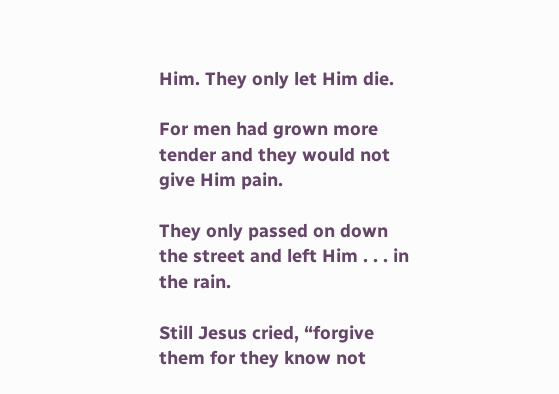Him. They only let Him die.

For men had grown more tender and they would not give Him pain.

They only passed on down the street and left Him . . . in the rain.

Still Jesus cried, “forgive them for they know not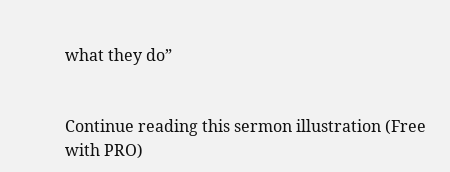what they do”


Continue reading this sermon illustration (Free with PRO)